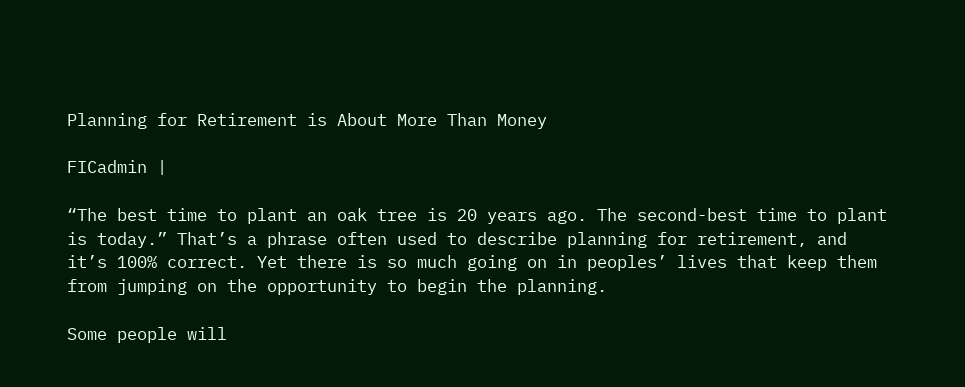Planning for Retirement is About More Than Money

FICadmin |

“The best time to plant an oak tree is 20 years ago. The second-best time to plant is today.” That’s a phrase often used to describe planning for retirement, and it’s 100% correct. Yet there is so much going on in peoples’ lives that keep them from jumping on the opportunity to begin the planning.

Some people will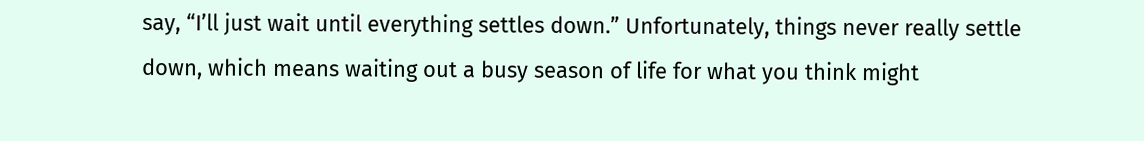say, “I’ll just wait until everything settles down.” Unfortunately, things never really settle down, which means waiting out a busy season of life for what you think might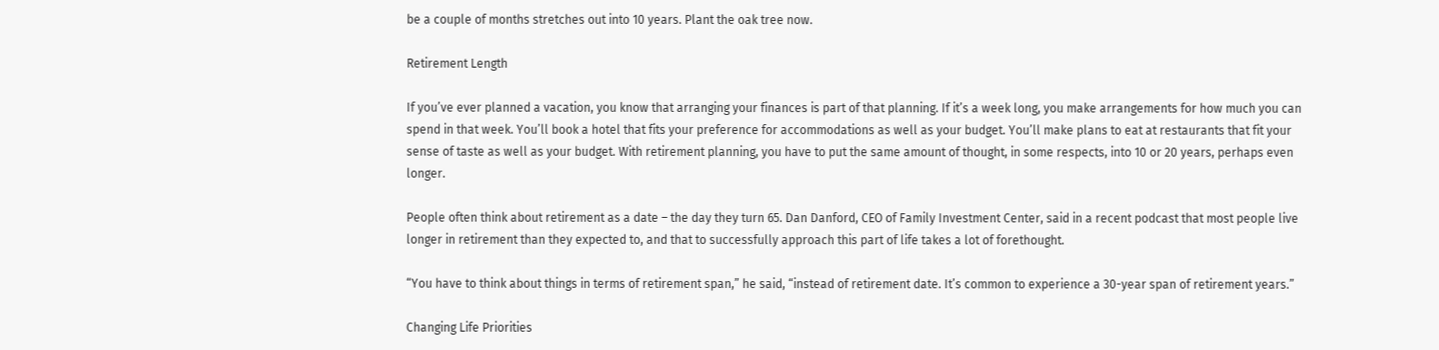be a couple of months stretches out into 10 years. Plant the oak tree now.

Retirement Length

If you’ve ever planned a vacation, you know that arranging your finances is part of that planning. If it’s a week long, you make arrangements for how much you can spend in that week. You’ll book a hotel that fits your preference for accommodations as well as your budget. You’ll make plans to eat at restaurants that fit your sense of taste as well as your budget. With retirement planning, you have to put the same amount of thought, in some respects, into 10 or 20 years, perhaps even longer.

People often think about retirement as a date – the day they turn 65. Dan Danford, CEO of Family Investment Center, said in a recent podcast that most people live longer in retirement than they expected to, and that to successfully approach this part of life takes a lot of forethought.

“You have to think about things in terms of retirement span,” he said, “instead of retirement date. It’s common to experience a 30-year span of retirement years.”

Changing Life Priorities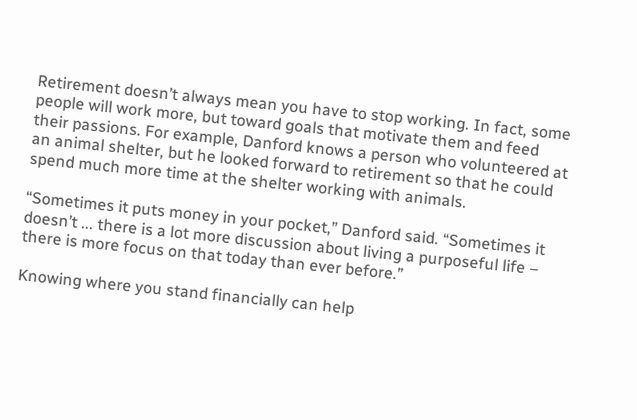Retirement doesn’t always mean you have to stop working. In fact, some people will work more, but toward goals that motivate them and feed their passions. For example, Danford knows a person who volunteered at an animal shelter, but he looked forward to retirement so that he could spend much more time at the shelter working with animals.

“Sometimes it puts money in your pocket,” Danford said. “Sometimes it doesn’t ... there is a lot more discussion about living a purposeful life – there is more focus on that today than ever before.”

Knowing where you stand financially can help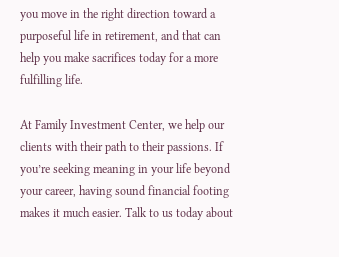you move in the right direction toward a purposeful life in retirement, and that can help you make sacrifices today for a more fulfilling life.

At Family Investment Center, we help our clients with their path to their passions. If you’re seeking meaning in your life beyond your career, having sound financial footing makes it much easier. Talk to us today about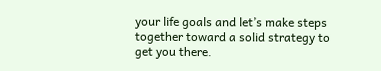your life goals and let’s make steps together toward a solid strategy to get you there.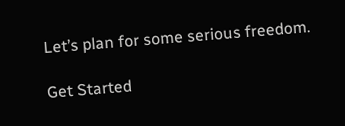Let’s plan for some serious freedom.

Get Started